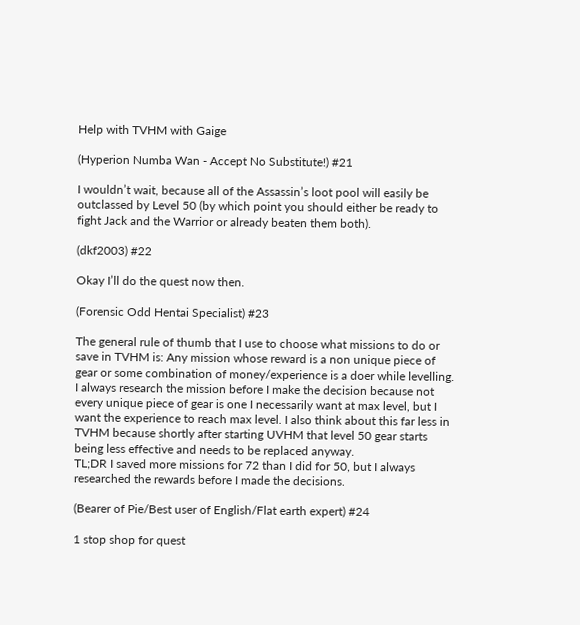Help with TVHM with Gaige

(Hyperion Numba Wan - Accept No Substitute!) #21

I wouldn’t wait, because all of the Assassin’s loot pool will easily be outclassed by Level 50 (by which point you should either be ready to fight Jack and the Warrior or already beaten them both).

(dkf2003) #22

Okay I’ll do the quest now then.

(Forensic Odd Hentai Specialist) #23

The general rule of thumb that I use to choose what missions to do or save in TVHM is: Any mission whose reward is a non unique piece of gear or some combination of money/experience is a doer while levelling. I always research the mission before I make the decision because not every unique piece of gear is one I necessarily want at max level, but I want the experience to reach max level. I also think about this far less in TVHM because shortly after starting UVHM that level 50 gear starts being less effective and needs to be replaced anyway.
TL;DR I saved more missions for 72 than I did for 50, but I always researched the rewards before I made the decisions.

(Bearer of Pie/Best user of English/Flat earth expert) #24

1 stop shop for quest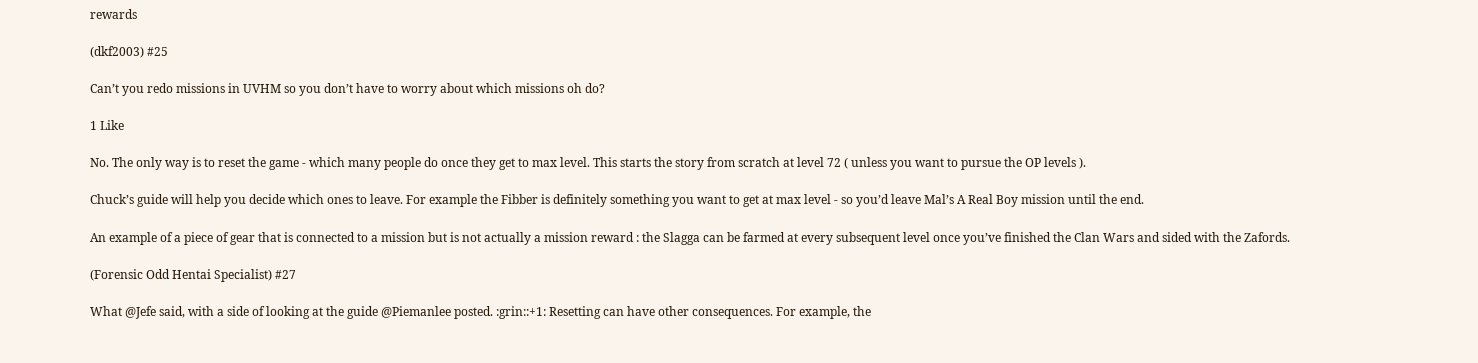rewards

(dkf2003) #25

Can’t you redo missions in UVHM so you don’t have to worry about which missions oh do?

1 Like

No. The only way is to reset the game - which many people do once they get to max level. This starts the story from scratch at level 72 ( unless you want to pursue the OP levels ).

Chuck’s guide will help you decide which ones to leave. For example the Fibber is definitely something you want to get at max level - so you’d leave Mal’s A Real Boy mission until the end.

An example of a piece of gear that is connected to a mission but is not actually a mission reward : the Slagga can be farmed at every subsequent level once you’ve finished the Clan Wars and sided with the Zafords.

(Forensic Odd Hentai Specialist) #27

What @Jefe said, with a side of looking at the guide @Piemanlee posted. :grin::+1: Resetting can have other consequences. For example, the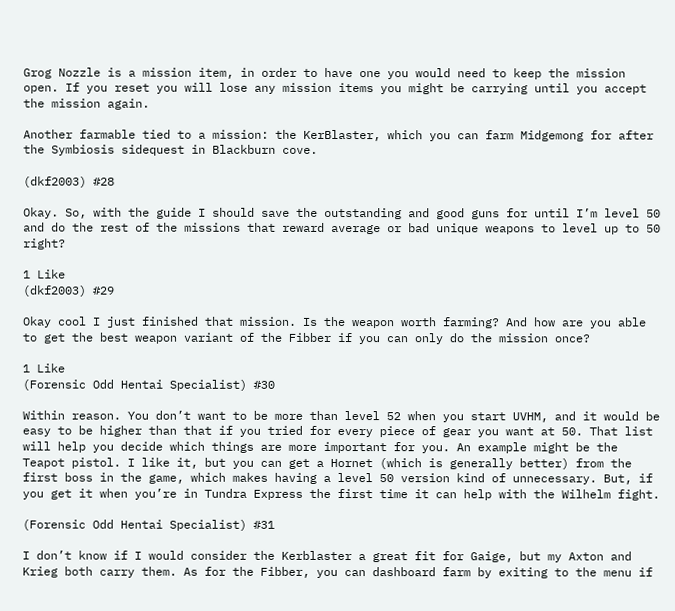Grog Nozzle is a mission item, in order to have one you would need to keep the mission open. If you reset you will lose any mission items you might be carrying until you accept the mission again.

Another farmable tied to a mission: the KerBlaster, which you can farm Midgemong for after the Symbiosis sidequest in Blackburn cove.

(dkf2003) #28

Okay. So, with the guide I should save the outstanding and good guns for until I’m level 50 and do the rest of the missions that reward average or bad unique weapons to level up to 50 right?

1 Like
(dkf2003) #29

Okay cool I just finished that mission. Is the weapon worth farming? And how are you able to get the best weapon variant of the Fibber if you can only do the mission once?

1 Like
(Forensic Odd Hentai Specialist) #30

Within reason. You don’t want to be more than level 52 when you start UVHM, and it would be easy to be higher than that if you tried for every piece of gear you want at 50. That list will help you decide which things are more important for you. An example might be the Teapot pistol. I like it, but you can get a Hornet (which is generally better) from the first boss in the game, which makes having a level 50 version kind of unnecessary. But, if you get it when you’re in Tundra Express the first time it can help with the Wilhelm fight.

(Forensic Odd Hentai Specialist) #31

I don’t know if I would consider the Kerblaster a great fit for Gaige, but my Axton and Krieg both carry them. As for the Fibber, you can dashboard farm by exiting to the menu if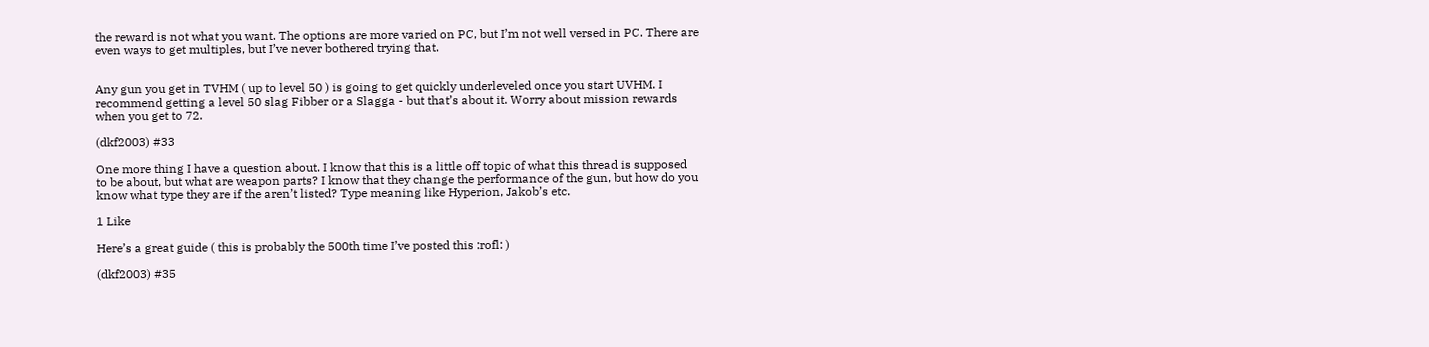the reward is not what you want. The options are more varied on PC, but I’m not well versed in PC. There are even ways to get multiples, but I’ve never bothered trying that.


Any gun you get in TVHM ( up to level 50 ) is going to get quickly underleveled once you start UVHM. I recommend getting a level 50 slag Fibber or a Slagga - but that’s about it. Worry about mission rewards when you get to 72.

(dkf2003) #33

One more thing I have a question about. I know that this is a little off topic of what this thread is supposed to be about, but what are weapon parts? I know that they change the performance of the gun, but how do you know what type they are if the aren’t listed? Type meaning like Hyperion, Jakob’s etc.

1 Like

Here’s a great guide ( this is probably the 500th time I’ve posted this :rofl: )

(dkf2003) #35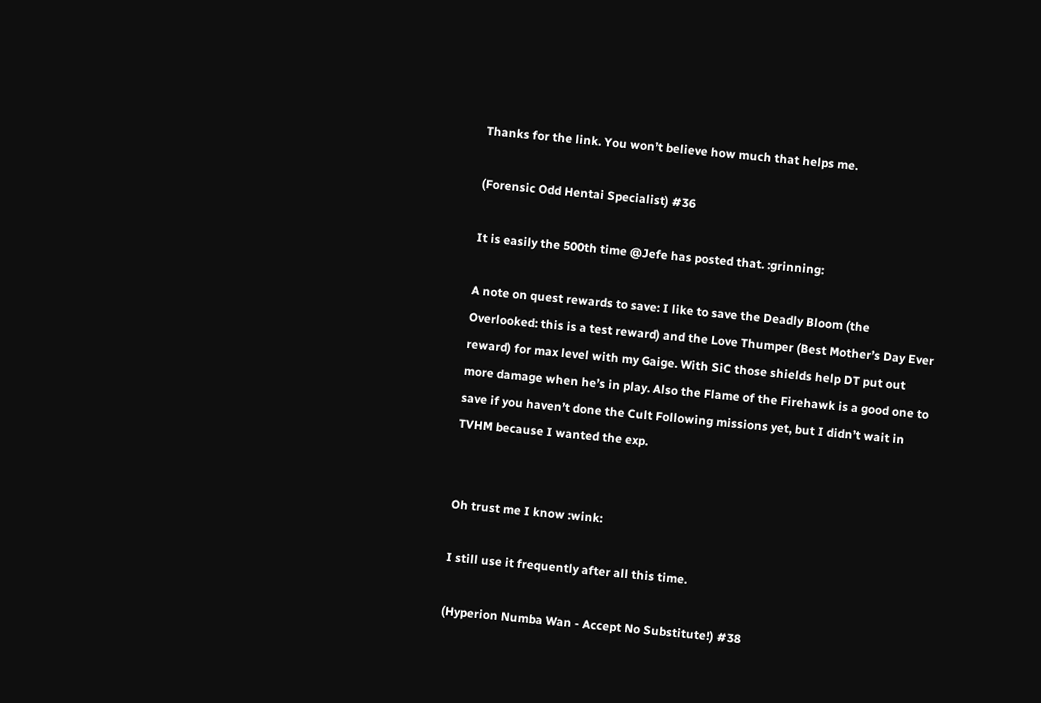Thanks for the link. You won’t believe how much that helps me.

(Forensic Odd Hentai Specialist) #36

It is easily the 500th time @Jefe has posted that. :grinning:

A note on quest rewards to save: I like to save the Deadly Bloom (the Overlooked: this is a test reward) and the Love Thumper (Best Mother’s Day Ever reward) for max level with my Gaige. With SiC those shields help DT put out more damage when he’s in play. Also the Flame of the Firehawk is a good one to save if you haven’t done the Cult Following missions yet, but I didn’t wait in TVHM because I wanted the exp.


Oh trust me I know :wink:

I still use it frequently after all this time.

(Hyperion Numba Wan - Accept No Substitute!) #38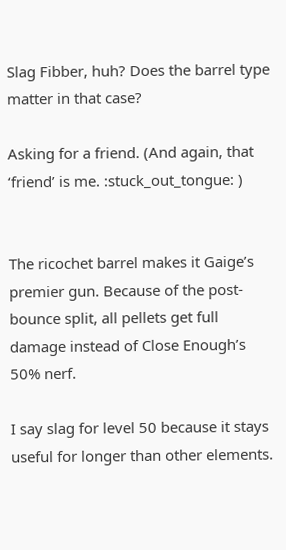Slag Fibber, huh? Does the barrel type matter in that case?

Asking for a friend. (And again, that ‘friend’ is me. :stuck_out_tongue: )


The ricochet barrel makes it Gaige’s premier gun. Because of the post-bounce split, all pellets get full damage instead of Close Enough’s 50% nerf.

I say slag for level 50 because it stays useful for longer than other elements.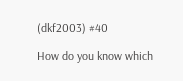(dkf2003) #40

How do you know which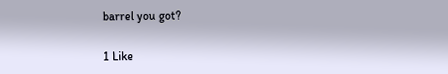barrel you got?

1 Like